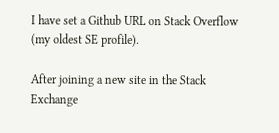I have set a Github URL on Stack Overflow (my oldest SE profile).

After joining a new site in the Stack Exchange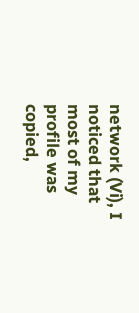network (Vi), I noticed that most of my profile was copied,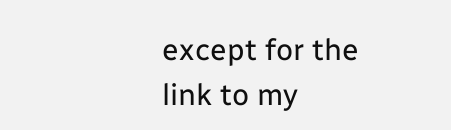except for the link to my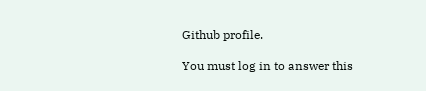Github profile.

You must log in to answer this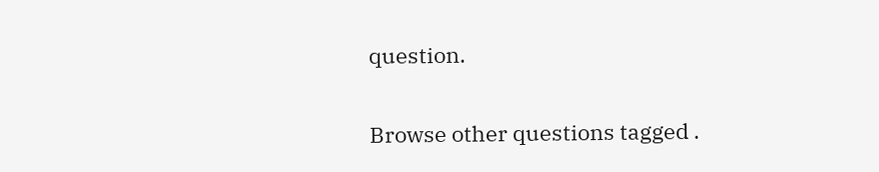question.

Browse other questions tagged .